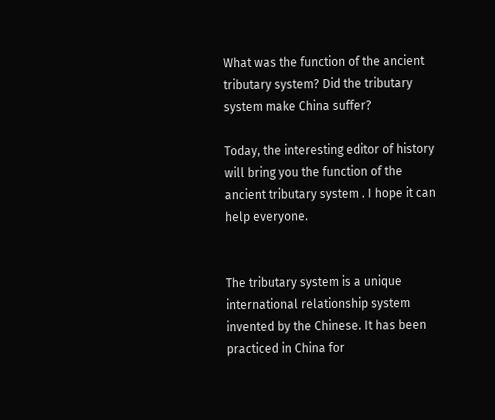What was the function of the ancient tributary system? Did the tributary system make China suffer?

Today, the interesting editor of history will bring you the function of the ancient tributary system . I hope it can help everyone.


The tributary system is a unique international relationship system invented by the Chinese. It has been practiced in China for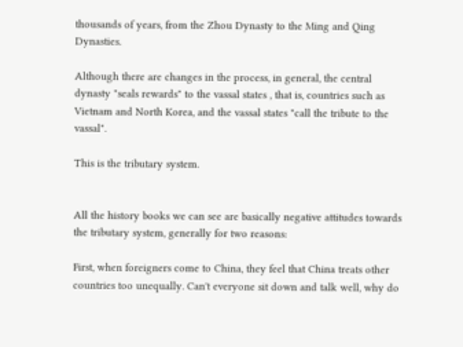thousands of years, from the Zhou Dynasty to the Ming and Qing Dynasties.

Although there are changes in the process, in general, the central dynasty "seals rewards" to the vassal states , that is, countries such as Vietnam and North Korea, and the vassal states "call the tribute to the vassal".

This is the tributary system.


All the history books we can see are basically negative attitudes towards the tributary system, generally for two reasons:

First, when foreigners come to China, they feel that China treats other countries too unequally. Can't everyone sit down and talk well, why do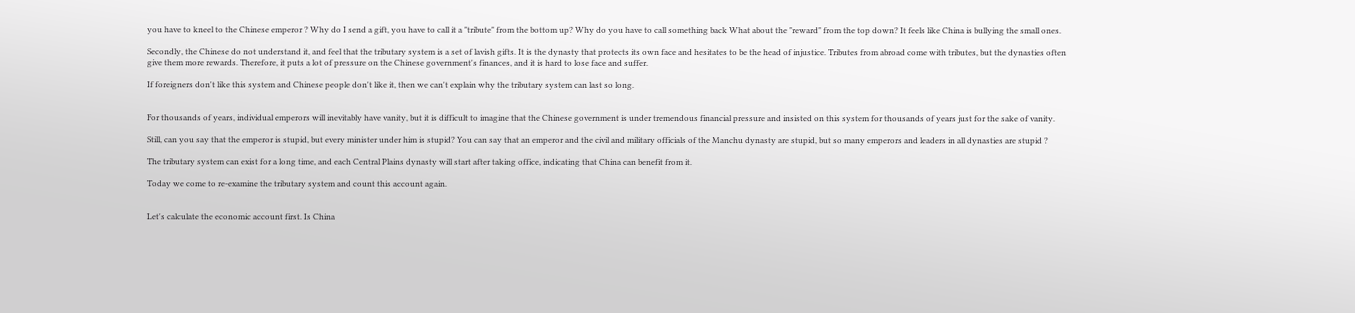you have to kneel to the Chinese emperor ? Why do I send a gift, you have to call it a "tribute" from the bottom up? Why do you have to call something back What about the "reward" from the top down? It feels like China is bullying the small ones.

Secondly, the Chinese do not understand it, and feel that the tributary system is a set of lavish gifts. It is the dynasty that protects its own face and hesitates to be the head of injustice. Tributes from abroad come with tributes, but the dynasties often give them more rewards. Therefore, it puts a lot of pressure on the Chinese government's finances, and it is hard to lose face and suffer.

If foreigners don't like this system and Chinese people don't like it, then we can't explain why the tributary system can last so long.


For thousands of years, individual emperors will inevitably have vanity, but it is difficult to imagine that the Chinese government is under tremendous financial pressure and insisted on this system for thousands of years just for the sake of vanity.

Still, can you say that the emperor is stupid, but every minister under him is stupid? You can say that an emperor and the civil and military officials of the Manchu dynasty are stupid, but so many emperors and leaders in all dynasties are stupid ?

The tributary system can exist for a long time, and each Central Plains dynasty will start after taking office, indicating that China can benefit from it.

Today we come to re-examine the tributary system and count this account again.


Let's calculate the economic account first. Is China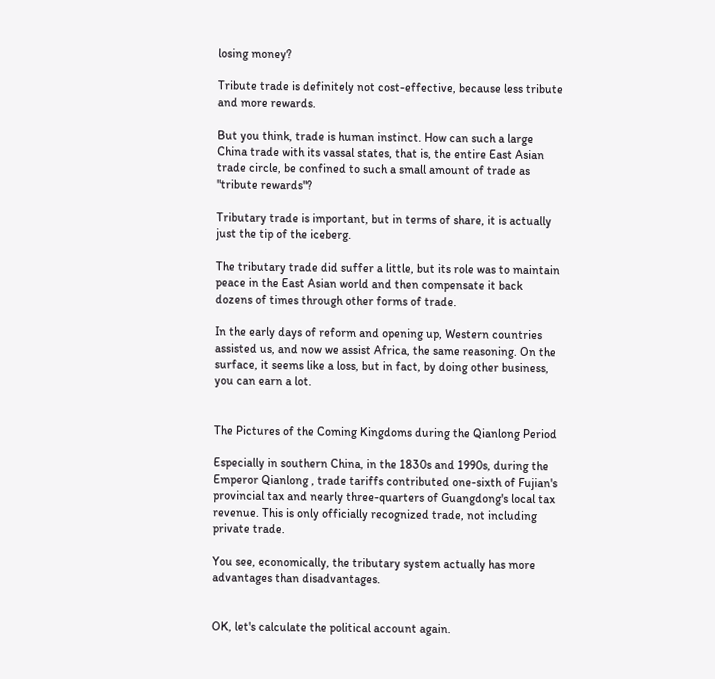losing money?

Tribute trade is definitely not cost-effective, because less tribute and more rewards.

But you think, trade is human instinct. How can such a large China trade with its vassal states, that is, the entire East Asian trade circle, be confined to such a small amount of trade as "tribute rewards"?

Tributary trade is important, but in terms of share, it is actually just the tip of the iceberg.

The tributary trade did suffer a little, but its role was to maintain peace in the East Asian world and then compensate it back dozens of times through other forms of trade.

In the early days of reform and opening up, Western countries assisted us, and now we assist Africa, the same reasoning. On the surface, it seems like a loss, but in fact, by doing other business, you can earn a lot.


The Pictures of the Coming Kingdoms during the Qianlong Period

Especially in southern China, in the 1830s and 1990s, during the Emperor Qianlong , trade tariffs contributed one-sixth of Fujian's provincial tax and nearly three-quarters of Guangdong's local tax revenue. This is only officially recognized trade, not including private trade.

You see, economically, the tributary system actually has more advantages than disadvantages.


OK, let's calculate the political account again.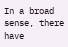In a broad sense, there have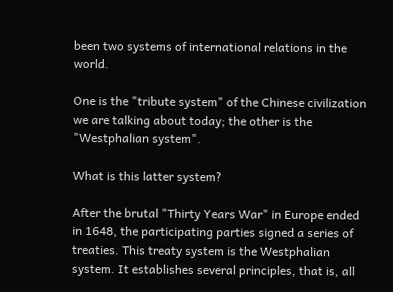been two systems of international relations in the world.

One is the "tribute system" of the Chinese civilization we are talking about today; the other is the "Westphalian system".

What is this latter system?

After the brutal "Thirty Years War" in Europe ended in 1648, the participating parties signed a series of treaties. This treaty system is the Westphalian system. It establishes several principles, that is, all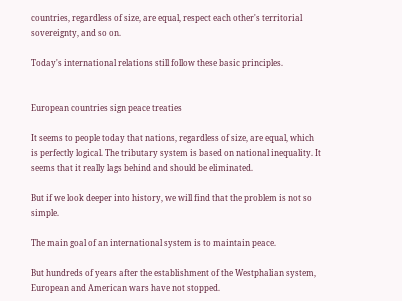countries, regardless of size, are equal, respect each other's territorial sovereignty, and so on.

Today's international relations still follow these basic principles.


European countries sign peace treaties

It seems to people today that nations, regardless of size, are equal, which is perfectly logical. The tributary system is based on national inequality. It seems that it really lags behind and should be eliminated.

But if we look deeper into history, we will find that the problem is not so simple.

The main goal of an international system is to maintain peace.

But hundreds of years after the establishment of the Westphalian system, European and American wars have not stopped.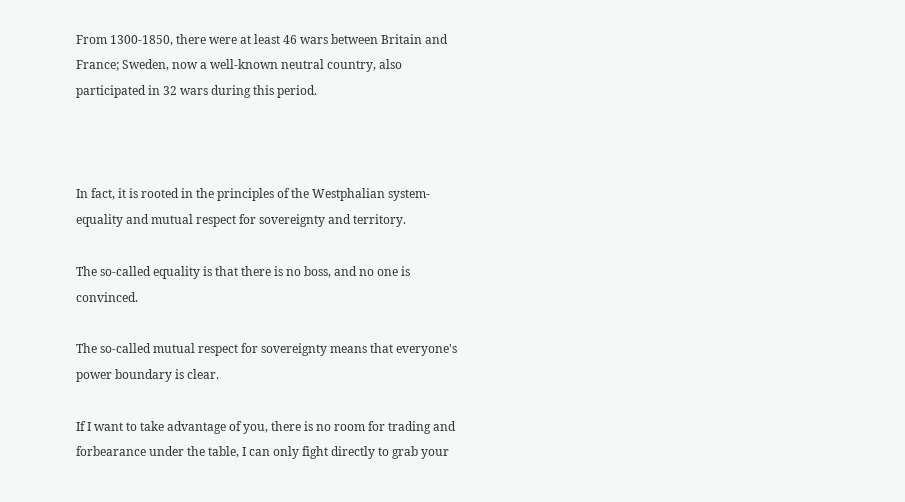From 1300-1850, there were at least 46 wars between Britain and France; Sweden, now a well-known neutral country, also participated in 32 wars during this period.



In fact, it is rooted in the principles of the Westphalian system-equality and mutual respect for sovereignty and territory.

The so-called equality is that there is no boss, and no one is convinced.

The so-called mutual respect for sovereignty means that everyone's power boundary is clear.

If I want to take advantage of you, there is no room for trading and forbearance under the table, I can only fight directly to grab your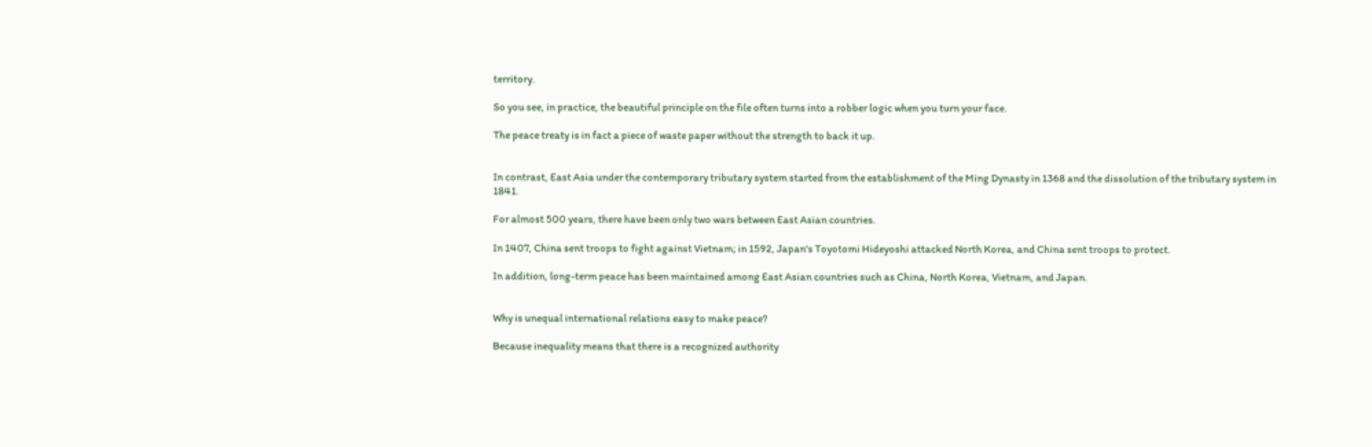territory.

So you see, in practice, the beautiful principle on the file often turns into a robber logic when you turn your face.

The peace treaty is in fact a piece of waste paper without the strength to back it up.


In contrast, East Asia under the contemporary tributary system started from the establishment of the Ming Dynasty in 1368 and the dissolution of the tributary system in 1841.

For almost 500 years, there have been only two wars between East Asian countries.

In 1407, China sent troops to fight against Vietnam; in 1592, Japan's Toyotomi Hideyoshi attacked North Korea, and China sent troops to protect.

In addition, long-term peace has been maintained among East Asian countries such as China, North Korea, Vietnam, and Japan.


Why is unequal international relations easy to make peace?

Because inequality means that there is a recognized authority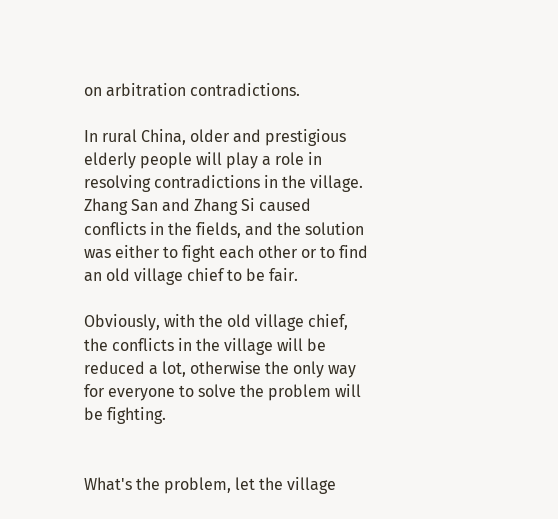on arbitration contradictions.

In rural China, older and prestigious elderly people will play a role in resolving contradictions in the village. Zhang San and Zhang Si caused conflicts in the fields, and the solution was either to fight each other or to find an old village chief to be fair.

Obviously, with the old village chief, the conflicts in the village will be reduced a lot, otherwise the only way for everyone to solve the problem will be fighting.


What's the problem, let the village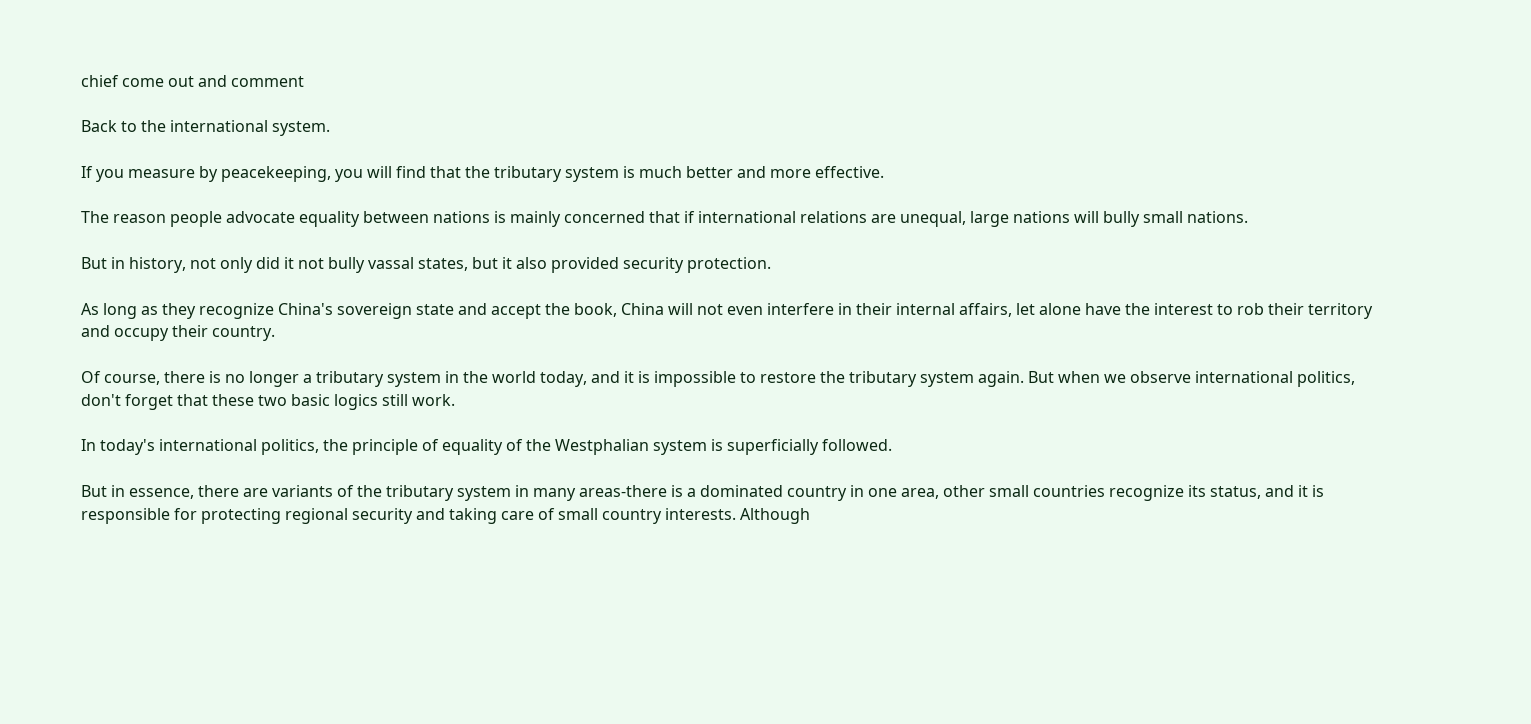chief come out and comment

Back to the international system.

If you measure by peacekeeping, you will find that the tributary system is much better and more effective.

The reason people advocate equality between nations is mainly concerned that if international relations are unequal, large nations will bully small nations.

But in history, not only did it not bully vassal states, but it also provided security protection.

As long as they recognize China's sovereign state and accept the book, China will not even interfere in their internal affairs, let alone have the interest to rob their territory and occupy their country.

Of course, there is no longer a tributary system in the world today, and it is impossible to restore the tributary system again. But when we observe international politics, don't forget that these two basic logics still work.

In today's international politics, the principle of equality of the Westphalian system is superficially followed.

But in essence, there are variants of the tributary system in many areas-there is a dominated country in one area, other small countries recognize its status, and it is responsible for protecting regional security and taking care of small country interests. Although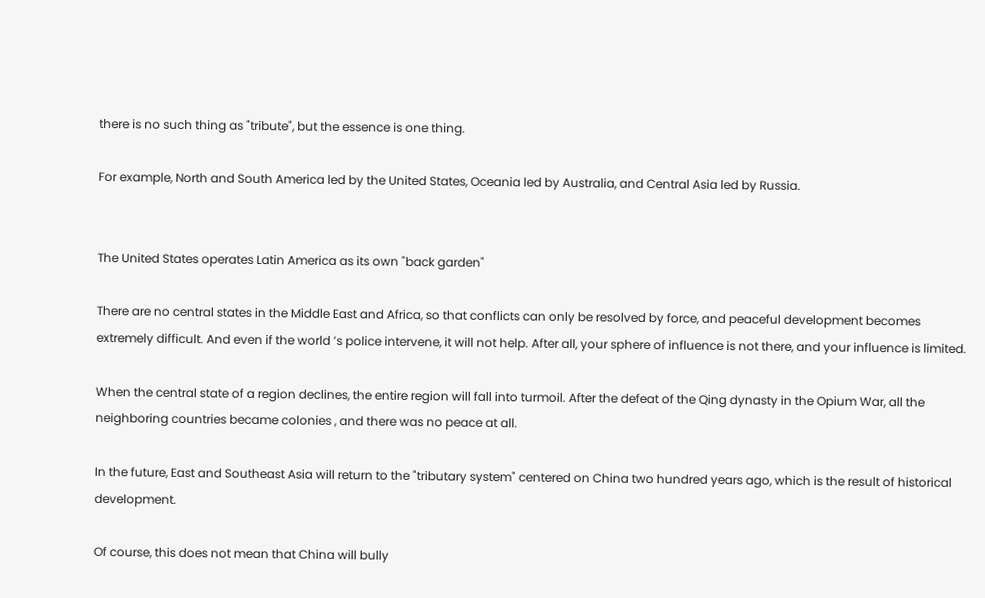there is no such thing as "tribute", but the essence is one thing.

For example, North and South America led by the United States, Oceania led by Australia, and Central Asia led by Russia.


The United States operates Latin America as its own "back garden"

There are no central states in the Middle East and Africa, so that conflicts can only be resolved by force, and peaceful development becomes extremely difficult. And even if the world ’s police intervene, it will not help. After all, your sphere of influence is not there, and your influence is limited.

When the central state of a region declines, the entire region will fall into turmoil. After the defeat of the Qing dynasty in the Opium War, all the neighboring countries became colonies , and there was no peace at all.

In the future, East and Southeast Asia will return to the "tributary system" centered on China two hundred years ago, which is the result of historical development.

Of course, this does not mean that China will bully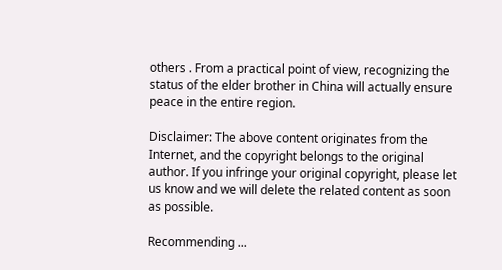others . From a practical point of view, recognizing the status of the elder brother in China will actually ensure peace in the entire region.

Disclaimer: The above content originates from the Internet, and the copyright belongs to the original author. If you infringe your original copyright, please let us know and we will delete the related content as soon as possible.

Recommending ...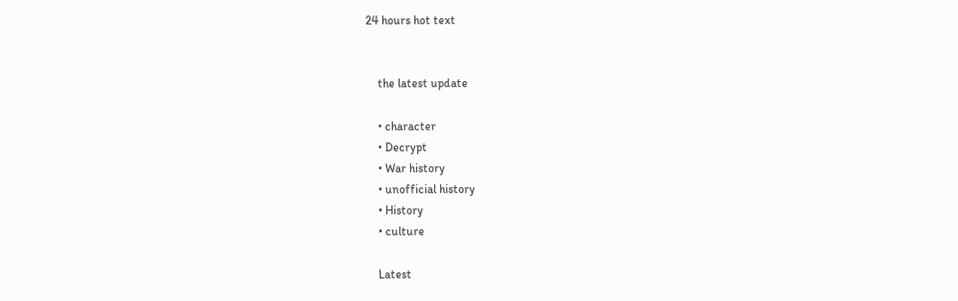24 hours hot text


    the latest update

    • character
    • Decrypt
    • War history
    • unofficial history
    • History
    • culture

    Latest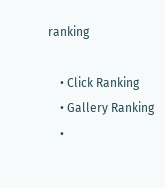ranking

    • Click Ranking
    • Gallery Ranking
    •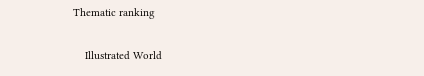Thematic ranking

    Illustrated World